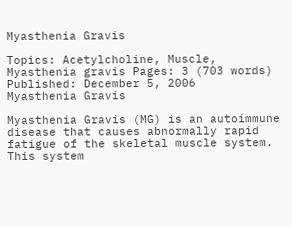Myasthenia Gravis

Topics: Acetylcholine, Muscle, Myasthenia gravis Pages: 3 (703 words) Published: December 5, 2006
Myasthenia Gravis

Myasthenia Gravis (MG) is an autoimmune disease that causes abnormally rapid fatigue of the skeletal muscle system. This system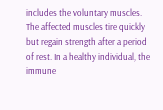includes the voluntary muscles. The affected muscles tire quickly but regain strength after a period of rest. In a healthy individual, the immune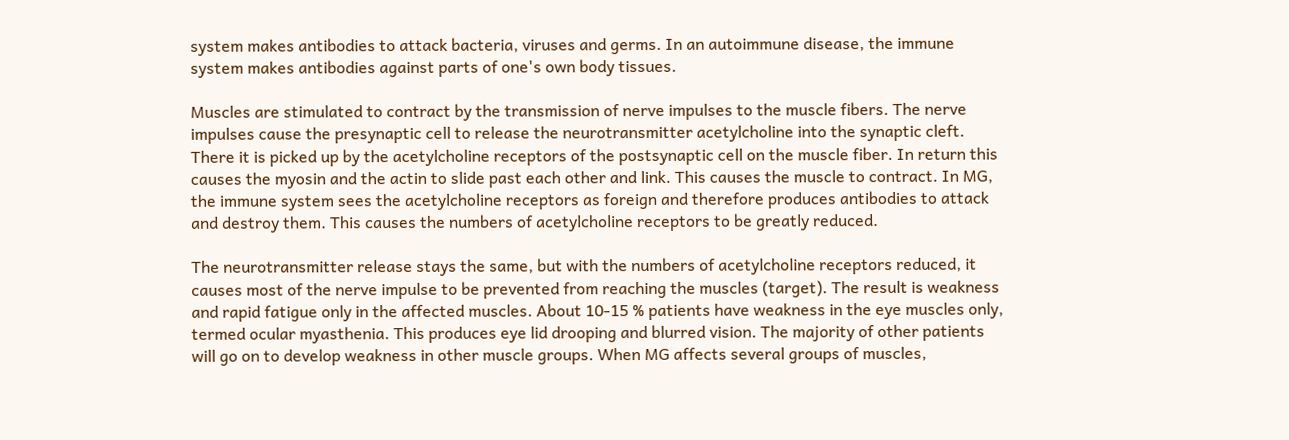system makes antibodies to attack bacteria, viruses and germs. In an autoimmune disease, the immune system makes antibodies against parts of one's own body tissues.

Muscles are stimulated to contract by the transmission of nerve impulses to the muscle fibers. The nerve impulses cause the presynaptic cell to release the neurotransmitter acetylcholine into the synaptic cleft. There it is picked up by the acetylcholine receptors of the postsynaptic cell on the muscle fiber. In return this causes the myosin and the actin to slide past each other and link. This causes the muscle to contract. In MG, the immune system sees the acetylcholine receptors as foreign and therefore produces antibodies to attack and destroy them. This causes the numbers of acetylcholine receptors to be greatly reduced.

The neurotransmitter release stays the same, but with the numbers of acetylcholine receptors reduced, it causes most of the nerve impulse to be prevented from reaching the muscles (target). The result is weakness and rapid fatigue only in the affected muscles. About 10-15 % patients have weakness in the eye muscles only, termed ocular myasthenia. This produces eye lid drooping and blurred vision. The majority of other patients will go on to develop weakness in other muscle groups. When MG affects several groups of muscles,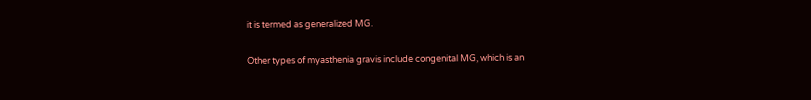it is termed as generalized MG.

Other types of myasthenia gravis include congenital MG, which is an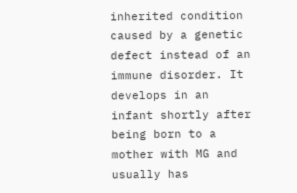inherited condition caused by a genetic defect instead of an immune disorder. It develops in an infant shortly after being born to a mother with MG and usually has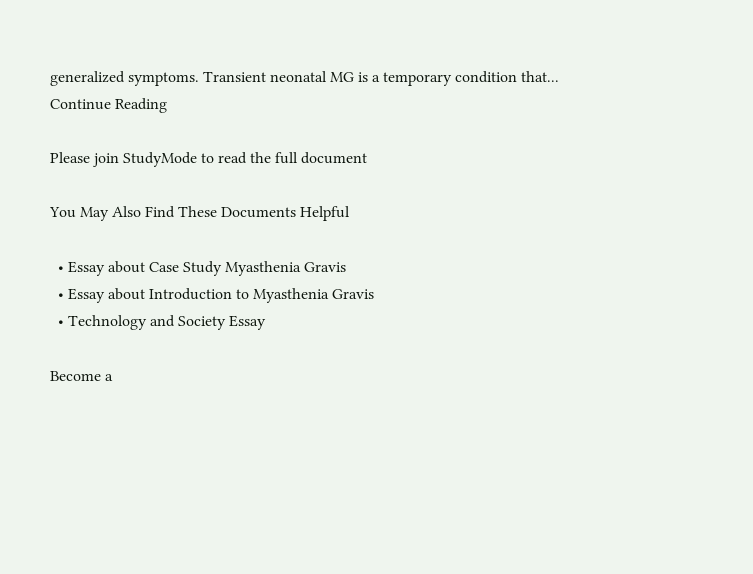generalized symptoms. Transient neonatal MG is a temporary condition that...
Continue Reading

Please join StudyMode to read the full document

You May Also Find These Documents Helpful

  • Essay about Case Study Myasthenia Gravis
  • Essay about Introduction to Myasthenia Gravis
  • Technology and Society Essay

Become a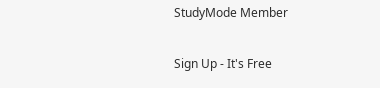StudyMode Member

Sign Up - It's Free